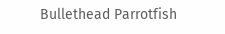Bullethead Parrotfish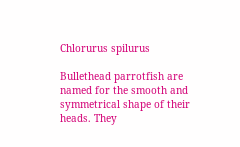Chlorurus spilurus

Bullethead parrotfish are named for the smooth and symmetrical shape of their heads. They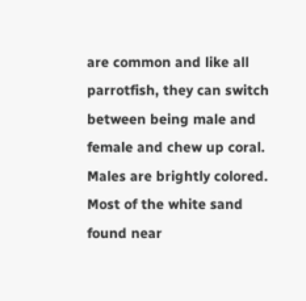are common and like all parrotfish, they can switch between being male and female and chew up coral. Males are brightly colored. Most of the white sand found near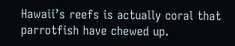Hawaii’s reefs is actually coral that parrotfish have chewed up.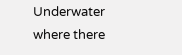Underwater where there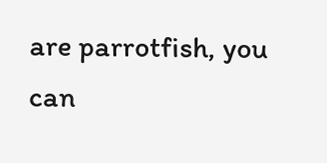are parrotfish, you can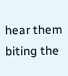hear them biting the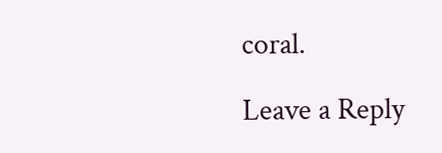coral.

Leave a Reply